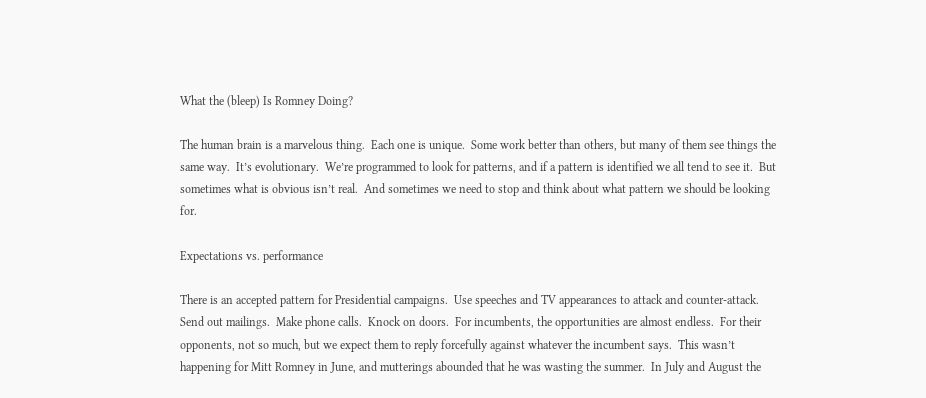What the (bleep) Is Romney Doing?

The human brain is a marvelous thing.  Each one is unique.  Some work better than others, but many of them see things the same way.  It’s evolutionary.  We’re programmed to look for patterns, and if a pattern is identified we all tend to see it.  But sometimes what is obvious isn’t real.  And sometimes we need to stop and think about what pattern we should be looking for.

Expectations vs. performance

There is an accepted pattern for Presidential campaigns.  Use speeches and TV appearances to attack and counter-attack.  Send out mailings.  Make phone calls.  Knock on doors.  For incumbents, the opportunities are almost endless.  For their opponents, not so much, but we expect them to reply forcefully against whatever the incumbent says.  This wasn’t happening for Mitt Romney in June, and mutterings abounded that he was wasting the summer.  In July and August the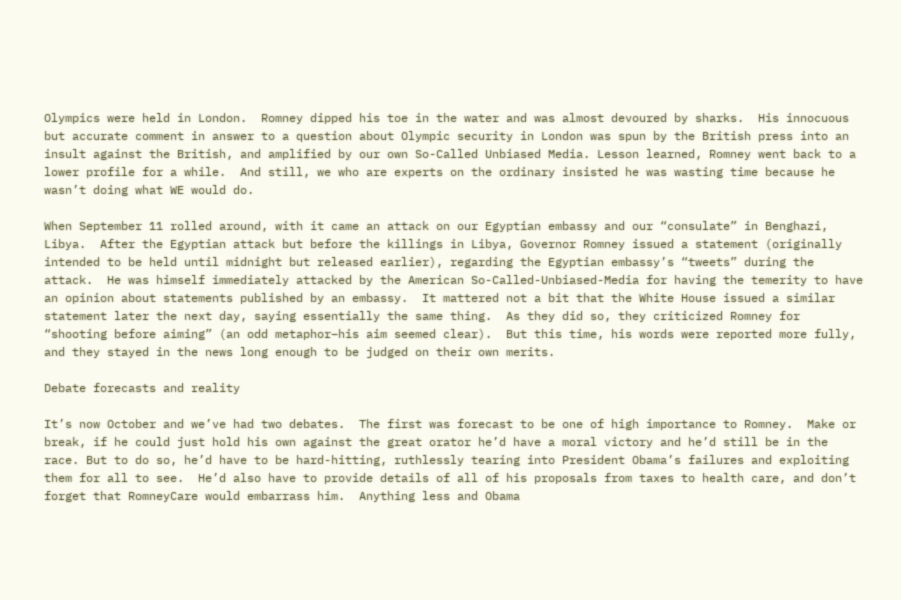Olympics were held in London.  Romney dipped his toe in the water and was almost devoured by sharks.  His innocuous but accurate comment in answer to a question about Olympic security in London was spun by the British press into an insult against the British, and amplified by our own So-Called Unbiased Media. Lesson learned, Romney went back to a lower profile for a while.  And still, we who are experts on the ordinary insisted he was wasting time because he wasn’t doing what WE would do.

When September 11 rolled around, with it came an attack on our Egyptian embassy and our “consulate” in Benghazi, Libya.  After the Egyptian attack but before the killings in Libya, Governor Romney issued a statement (originally intended to be held until midnight but released earlier), regarding the Egyptian embassy’s “tweets” during the attack.  He was himself immediately attacked by the American So-Called-Unbiased-Media for having the temerity to have an opinion about statements published by an embassy.  It mattered not a bit that the White House issued a similar statement later the next day, saying essentially the same thing.  As they did so, they criticized Romney for “shooting before aiming” (an odd metaphor–his aim seemed clear).  But this time, his words were reported more fully, and they stayed in the news long enough to be judged on their own merits.

Debate forecasts and reality

It’s now October and we’ve had two debates.  The first was forecast to be one of high importance to Romney.  Make or break, if he could just hold his own against the great orator he’d have a moral victory and he’d still be in the race. But to do so, he’d have to be hard-hitting, ruthlessly tearing into President Obama’s failures and exploiting them for all to see.  He’d also have to provide details of all of his proposals from taxes to health care, and don’t forget that RomneyCare would embarrass him.  Anything less and Obama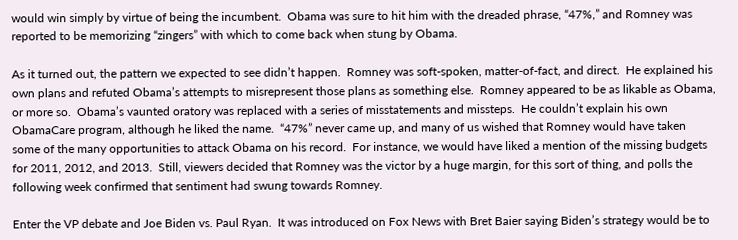would win simply by virtue of being the incumbent.  Obama was sure to hit him with the dreaded phrase, “47%,” and Romney was reported to be memorizing “zingers” with which to come back when stung by Obama.

As it turned out, the pattern we expected to see didn’t happen.  Romney was soft-spoken, matter-of-fact, and direct.  He explained his own plans and refuted Obama’s attempts to misrepresent those plans as something else.  Romney appeared to be as likable as Obama, or more so.  Obama’s vaunted oratory was replaced with a series of misstatements and missteps.  He couldn’t explain his own ObamaCare program, although he liked the name.  “47%” never came up, and many of us wished that Romney would have taken some of the many opportunities to attack Obama on his record.  For instance, we would have liked a mention of the missing budgets for 2011, 2012, and 2013.  Still, viewers decided that Romney was the victor by a huge margin, for this sort of thing, and polls the following week confirmed that sentiment had swung towards Romney.

Enter the VP debate and Joe Biden vs. Paul Ryan.  It was introduced on Fox News with Bret Baier saying Biden’s strategy would be to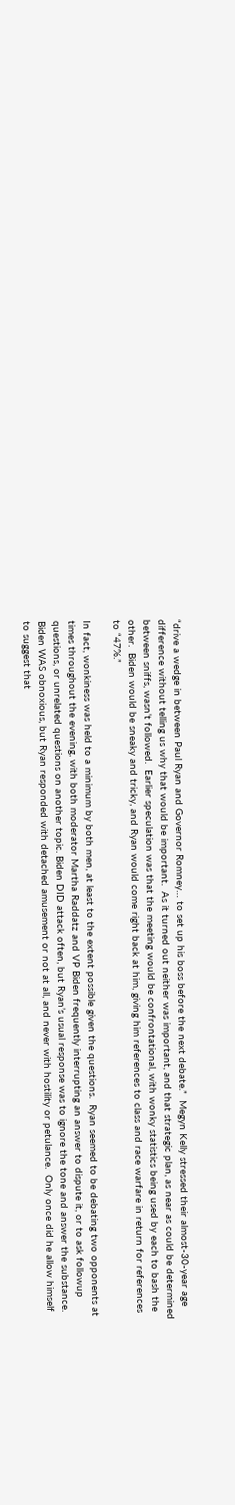“drive a wedge in between Paul Ryan and Governor Romney… to set up his boss before the next debate.”  Megyn Kelly stressed their almost-30-year age difference without telling us why that would be important.  As it turned out neither was important, and that strategic plan, as near as could be determined between sniffs, wasn’t followed.  Earlier speculation was that the meeting would be confrontational, with wonky statistics being used by each to bash the other.  Biden would be sneaky and tricky, and Ryan would come right back at him, giving him references to class and race warfare in return for references to “47%.”

In fact, wonkiness was held to a minimum by both men, at least to the extent possible given the questions.  Ryan seemed to be debating two opponents at times throughout the evening, with both moderator Martha Raddatz and VP Biden frequently interrupting an answer to dispute it, or to ask followup questions, or unrelated questions on another topic. Biden DID attack often, but Ryan’s usual response was to ignore the tone and answer the substance.  Biden WAS obnoxious, but Ryan responded with detached amusement or not at all, and never with hostility or petulance.  Only once did he allow himself to suggest that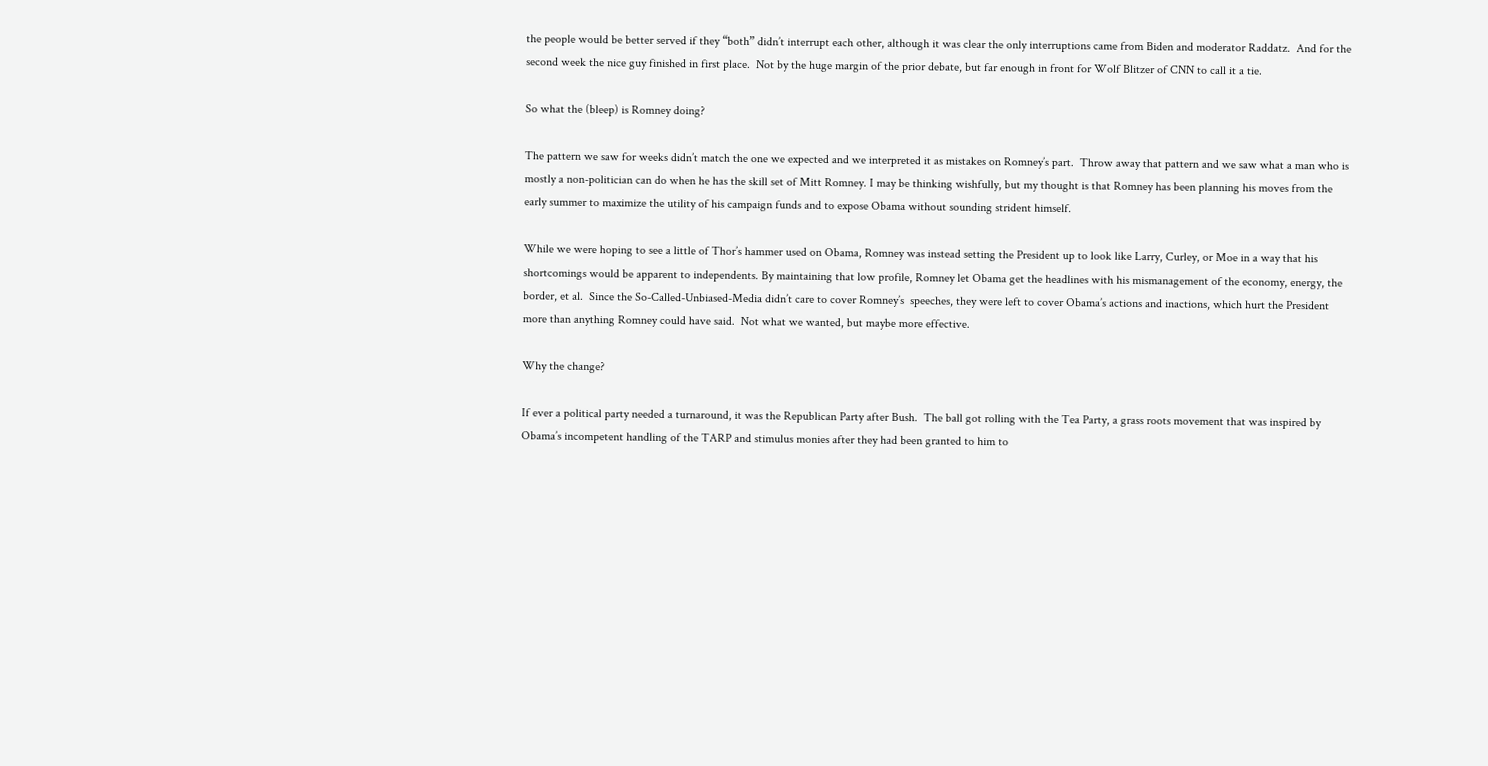the people would be better served if they “both” didn’t interrupt each other, although it was clear the only interruptions came from Biden and moderator Raddatz.  And for the second week the nice guy finished in first place.  Not by the huge margin of the prior debate, but far enough in front for Wolf Blitzer of CNN to call it a tie.

So what the (bleep) is Romney doing?

The pattern we saw for weeks didn’t match the one we expected and we interpreted it as mistakes on Romney’s part.  Throw away that pattern and we saw what a man who is mostly a non-politician can do when he has the skill set of Mitt Romney. I may be thinking wishfully, but my thought is that Romney has been planning his moves from the early summer to maximize the utility of his campaign funds and to expose Obama without sounding strident himself.

While we were hoping to see a little of Thor’s hammer used on Obama, Romney was instead setting the President up to look like Larry, Curley, or Moe in a way that his shortcomings would be apparent to independents. By maintaining that low profile, Romney let Obama get the headlines with his mismanagement of the economy, energy, the border, et al.  Since the So-Called-Unbiased-Media didn’t care to cover Romney’s  speeches, they were left to cover Obama’s actions and inactions, which hurt the President more than anything Romney could have said.  Not what we wanted, but maybe more effective.

Why the change?

If ever a political party needed a turnaround, it was the Republican Party after Bush.  The ball got rolling with the Tea Party, a grass roots movement that was inspired by Obama’s incompetent handling of the TARP and stimulus monies after they had been granted to him to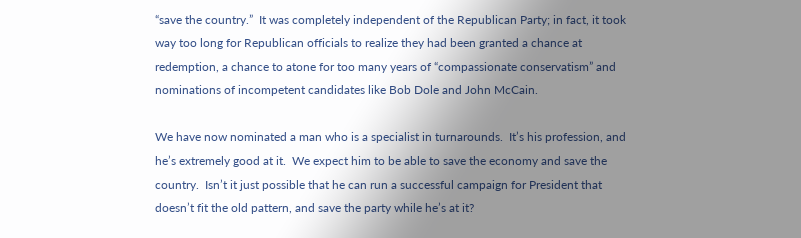“save the country.”  It was completely independent of the Republican Party; in fact, it took way too long for Republican officials to realize they had been granted a chance at redemption, a chance to atone for too many years of “compassionate conservatism” and nominations of incompetent candidates like Bob Dole and John McCain.

We have now nominated a man who is a specialist in turnarounds.  It’s his profession, and he’s extremely good at it.  We expect him to be able to save the economy and save the country.  Isn’t it just possible that he can run a successful campaign for President that doesn’t fit the old pattern, and save the party while he’s at it?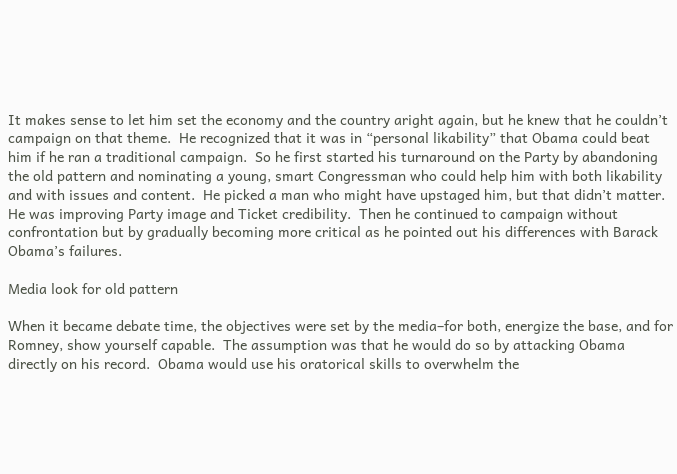It makes sense to let him set the economy and the country aright again, but he knew that he couldn’t campaign on that theme.  He recognized that it was in “personal likability” that Obama could beat him if he ran a traditional campaign.  So he first started his turnaround on the Party by abandoning the old pattern and nominating a young, smart Congressman who could help him with both likability and with issues and content.  He picked a man who might have upstaged him, but that didn’t matter.  He was improving Party image and Ticket credibility.  Then he continued to campaign without confrontation but by gradually becoming more critical as he pointed out his differences with Barack Obama’s failures.

Media look for old pattern

When it became debate time, the objectives were set by the media–for both, energize the base, and for Romney, show yourself capable.  The assumption was that he would do so by attacking Obama directly on his record.  Obama would use his oratorical skills to overwhelm the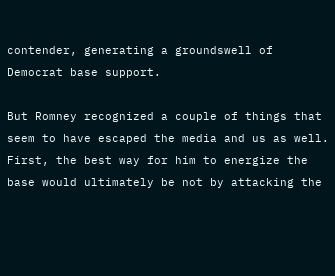contender, generating a groundswell of Democrat base support.

But Romney recognized a couple of things that seem to have escaped the media and us as well.  First, the best way for him to energize the base would ultimately be not by attacking the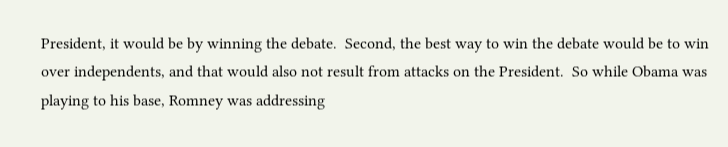President, it would be by winning the debate.  Second, the best way to win the debate would be to win over independents, and that would also not result from attacks on the President.  So while Obama was playing to his base, Romney was addressing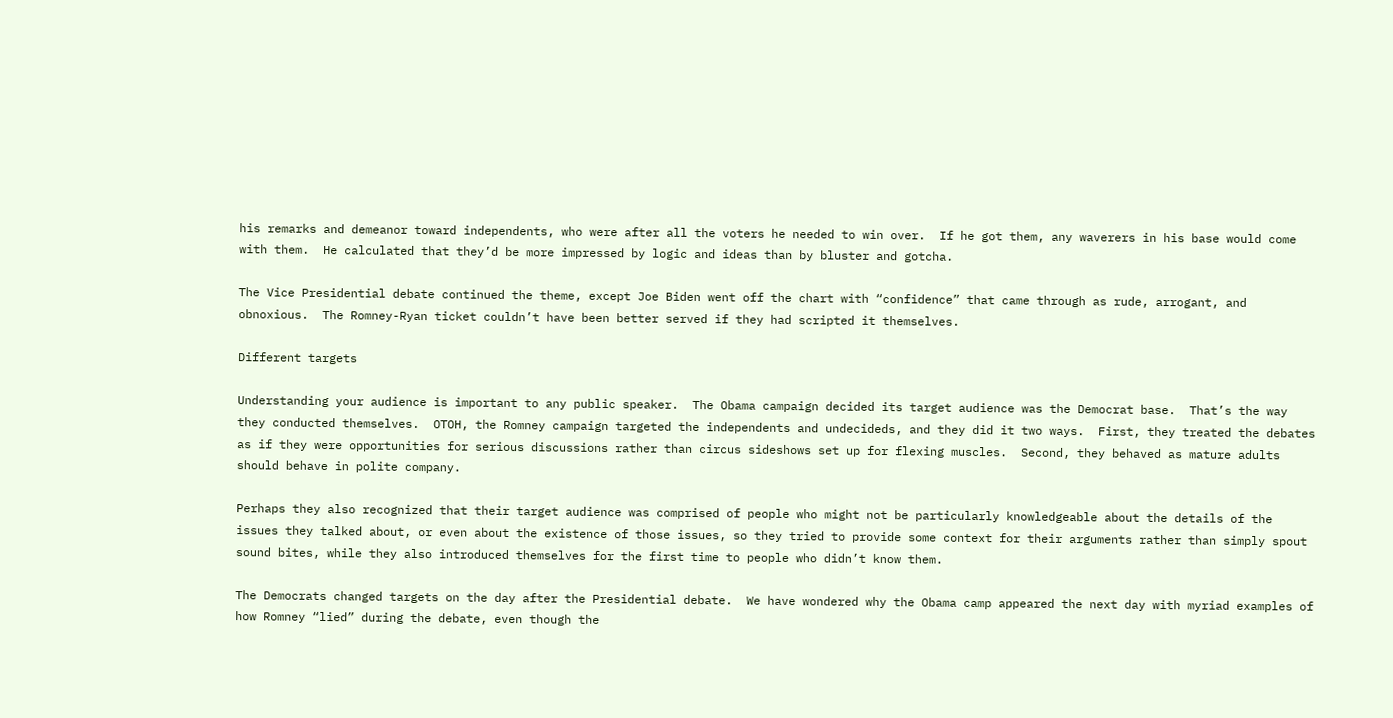his remarks and demeanor toward independents, who were after all the voters he needed to win over.  If he got them, any waverers in his base would come with them.  He calculated that they’d be more impressed by logic and ideas than by bluster and gotcha.

The Vice Presidential debate continued the theme, except Joe Biden went off the chart with “confidence” that came through as rude, arrogant, and obnoxious.  The Romney-Ryan ticket couldn’t have been better served if they had scripted it themselves.

Different targets

Understanding your audience is important to any public speaker.  The Obama campaign decided its target audience was the Democrat base.  That’s the way they conducted themselves.  OTOH, the Romney campaign targeted the independents and undecideds, and they did it two ways.  First, they treated the debates as if they were opportunities for serious discussions rather than circus sideshows set up for flexing muscles.  Second, they behaved as mature adults should behave in polite company.

Perhaps they also recognized that their target audience was comprised of people who might not be particularly knowledgeable about the details of the issues they talked about, or even about the existence of those issues, so they tried to provide some context for their arguments rather than simply spout sound bites, while they also introduced themselves for the first time to people who didn’t know them.

The Democrats changed targets on the day after the Presidential debate.  We have wondered why the Obama camp appeared the next day with myriad examples of how Romney “lied” during the debate, even though the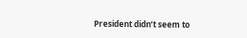President didn’t seem to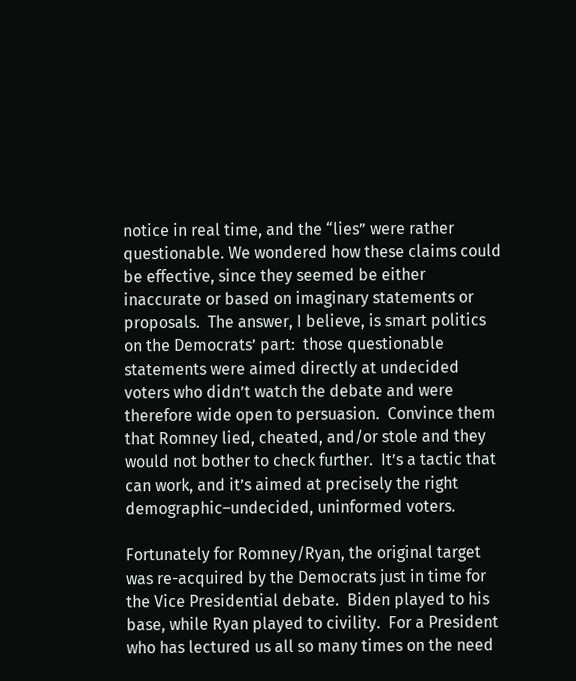notice in real time, and the “lies” were rather questionable. We wondered how these claims could be effective, since they seemed be either inaccurate or based on imaginary statements or proposals.  The answer, I believe, is smart politics on the Democrats’ part:  those questionable statements were aimed directly at undecided voters who didn’t watch the debate and were therefore wide open to persuasion.  Convince them that Romney lied, cheated, and/or stole and they would not bother to check further.  It’s a tactic that can work, and it’s aimed at precisely the right demographic–undecided, uninformed voters.

Fortunately for Romney/Ryan, the original target was re-acquired by the Democrats just in time for the Vice Presidential debate.  Biden played to his base, while Ryan played to civility.  For a President who has lectured us all so many times on the need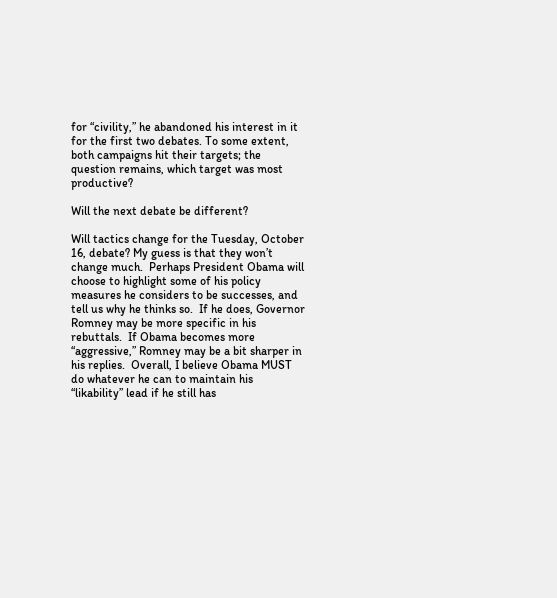for “civility,” he abandoned his interest in it for the first two debates. To some extent, both campaigns hit their targets; the question remains, which target was most productive?

Will the next debate be different?

Will tactics change for the Tuesday, October 16, debate? My guess is that they won’t change much.  Perhaps President Obama will choose to highlight some of his policy measures he considers to be successes, and tell us why he thinks so.  If he does, Governor Romney may be more specific in his rebuttals.  If Obama becomes more “aggressive,” Romney may be a bit sharper in his replies.  Overall, I believe Obama MUST do whatever he can to maintain his “likability” lead if he still has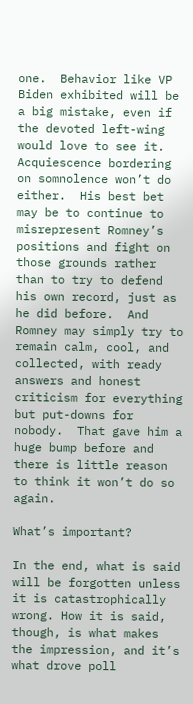one.  Behavior like VP Biden exhibited will be a big mistake, even if the devoted left-wing would love to see it.  Acquiescence bordering on somnolence won’t do either.  His best bet may be to continue to misrepresent Romney’s positions and fight on those grounds rather than to try to defend his own record, just as he did before.  And Romney may simply try to remain calm, cool, and collected, with ready answers and honest criticism for everything but put-downs for nobody.  That gave him a huge bump before and there is little reason to think it won’t do so again.

What’s important?

In the end, what is said will be forgotten unless it is catastrophically wrong. How it is said, though, is what makes the impression, and it’s what drove poll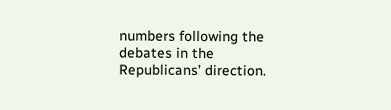numbers following the debates in the Republicans’ direction.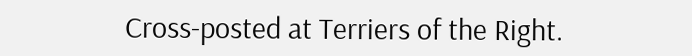Cross-posted at Terriers of the Right.